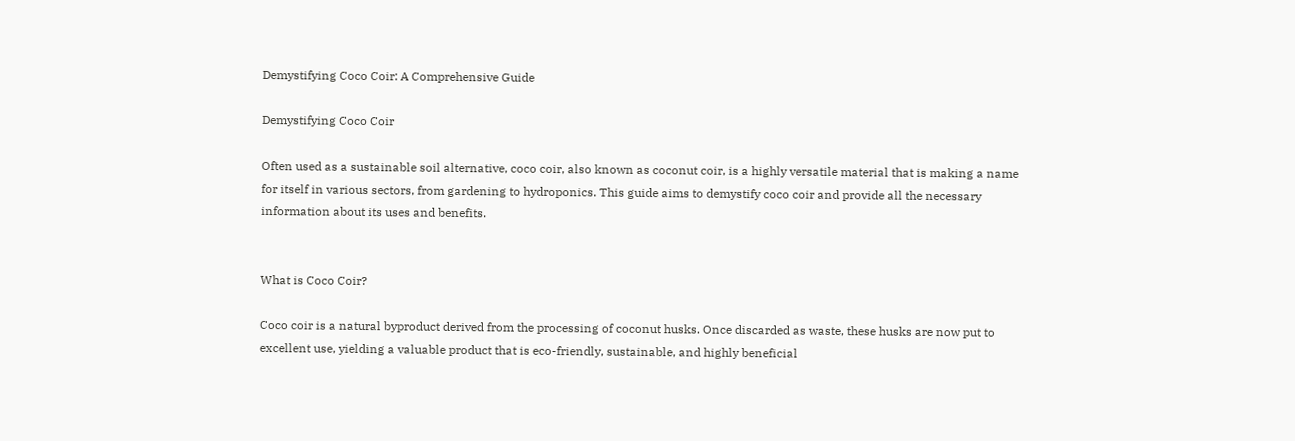Demystifying Coco Coir: A Comprehensive Guide

Demystifying Coco Coir

Often used as a sustainable soil alternative, coco coir, also known as coconut coir, is a highly versatile material that is making a name for itself in various sectors, from gardening to hydroponics. This guide aims to demystify coco coir and provide all the necessary information about its uses and benefits.


What is Coco Coir?

Coco coir is a natural byproduct derived from the processing of coconut husks. Once discarded as waste, these husks are now put to excellent use, yielding a valuable product that is eco-friendly, sustainable, and highly beneficial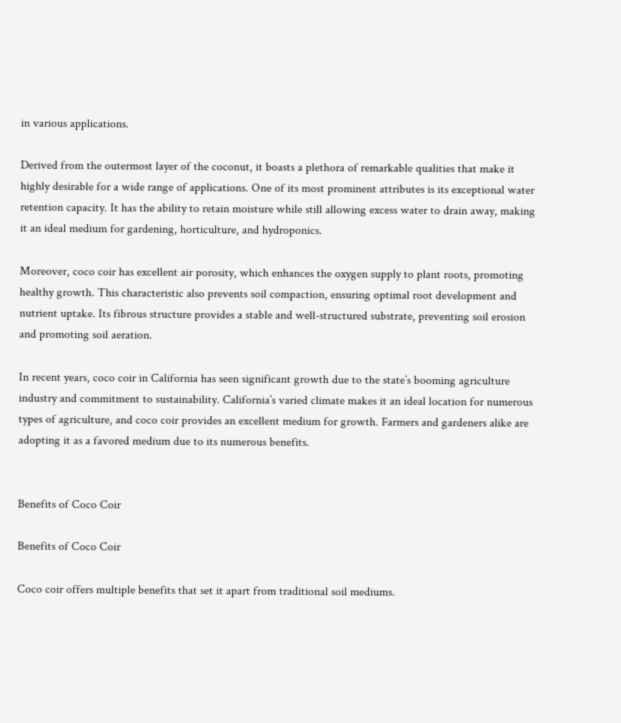in various applications.

Derived from the outermost layer of the coconut, it boasts a plethora of remarkable qualities that make it highly desirable for a wide range of applications. One of its most prominent attributes is its exceptional water retention capacity. It has the ability to retain moisture while still allowing excess water to drain away, making it an ideal medium for gardening, horticulture, and hydroponics.

Moreover, coco coir has excellent air porosity, which enhances the oxygen supply to plant roots, promoting healthy growth. This characteristic also prevents soil compaction, ensuring optimal root development and nutrient uptake. Its fibrous structure provides a stable and well-structured substrate, preventing soil erosion and promoting soil aeration.

In recent years, coco coir in California has seen significant growth due to the state’s booming agriculture industry and commitment to sustainability. California’s varied climate makes it an ideal location for numerous types of agriculture, and coco coir provides an excellent medium for growth. Farmers and gardeners alike are adopting it as a favored medium due to its numerous benefits.


Benefits of Coco Coir

Benefits of Coco Coir

Coco coir offers multiple benefits that set it apart from traditional soil mediums.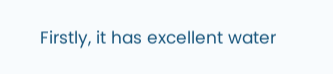Firstly, it has excellent water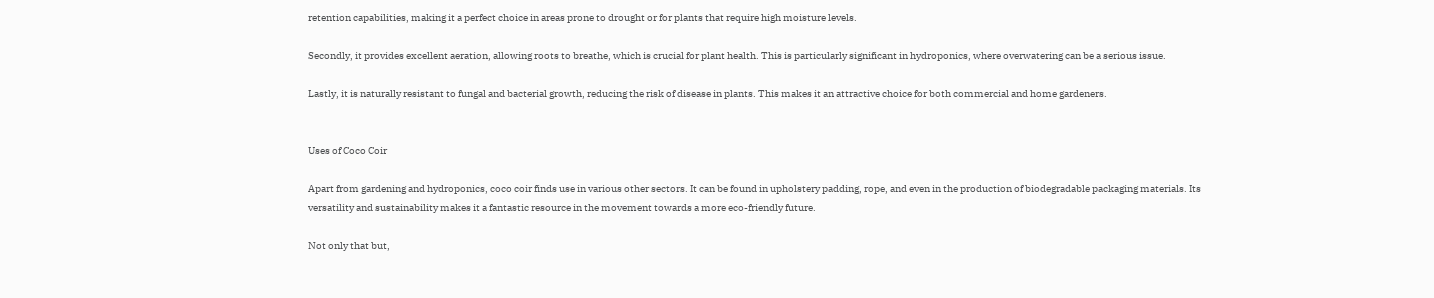retention capabilities, making it a perfect choice in areas prone to drought or for plants that require high moisture levels.

Secondly, it provides excellent aeration, allowing roots to breathe, which is crucial for plant health. This is particularly significant in hydroponics, where overwatering can be a serious issue.

Lastly, it is naturally resistant to fungal and bacterial growth, reducing the risk of disease in plants. This makes it an attractive choice for both commercial and home gardeners.


Uses of Coco Coir

Apart from gardening and hydroponics, coco coir finds use in various other sectors. It can be found in upholstery padding, rope, and even in the production of biodegradable packaging materials. Its versatility and sustainability makes it a fantastic resource in the movement towards a more eco-friendly future.

Not only that but,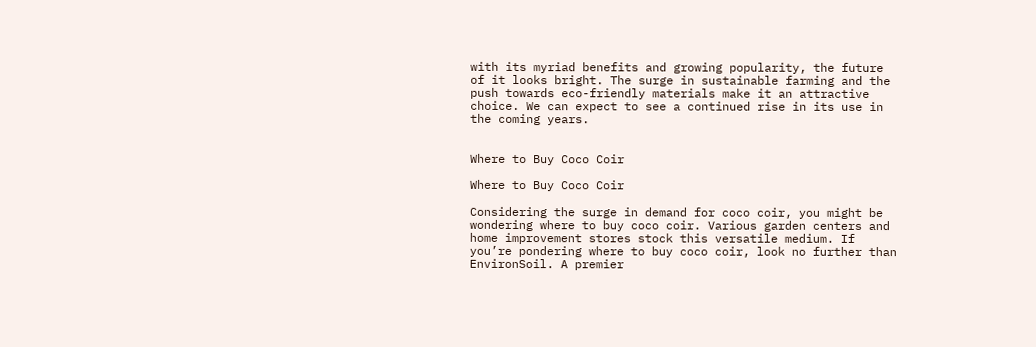with its myriad benefits and growing popularity, the future of it looks bright. The surge in sustainable farming and the push towards eco-friendly materials make it an attractive choice. We can expect to see a continued rise in its use in the coming years.


Where to Buy Coco Coir

Where to Buy Coco Coir

Considering the surge in demand for coco coir, you might be wondering where to buy coco coir. Various garden centers and home improvement stores stock this versatile medium. If you’re pondering where to buy coco coir, look no further than EnvironSoil. A premier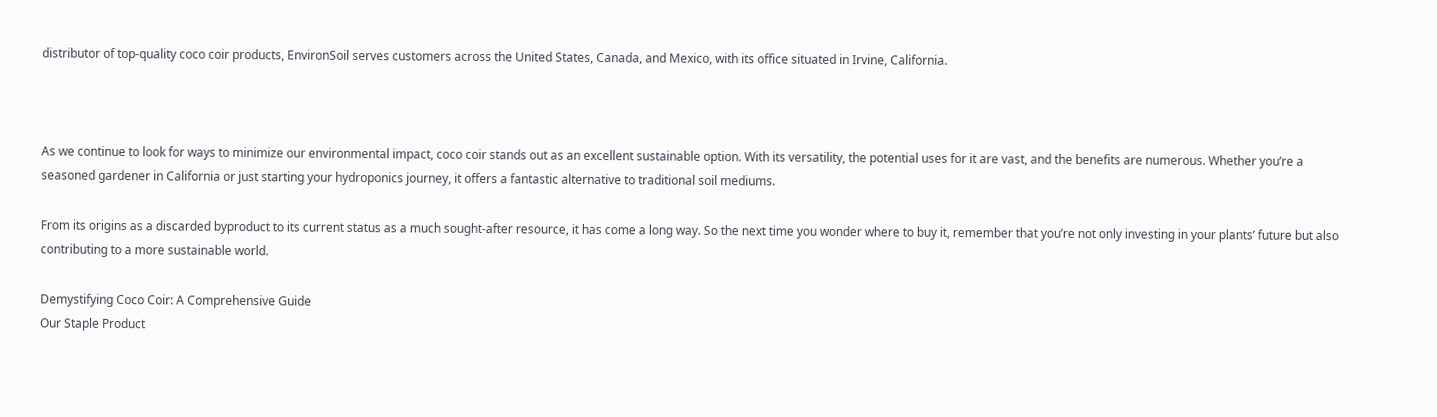distributor of top-quality coco coir products, EnvironSoil serves customers across the United States, Canada, and Mexico, with its office situated in Irvine, California.



As we continue to look for ways to minimize our environmental impact, coco coir stands out as an excellent sustainable option. With its versatility, the potential uses for it are vast, and the benefits are numerous. Whether you’re a seasoned gardener in California or just starting your hydroponics journey, it offers a fantastic alternative to traditional soil mediums.

From its origins as a discarded byproduct to its current status as a much sought-after resource, it has come a long way. So the next time you wonder where to buy it, remember that you’re not only investing in your plants’ future but also contributing to a more sustainable world.

Demystifying Coco Coir: A Comprehensive Guide
Our Staple Product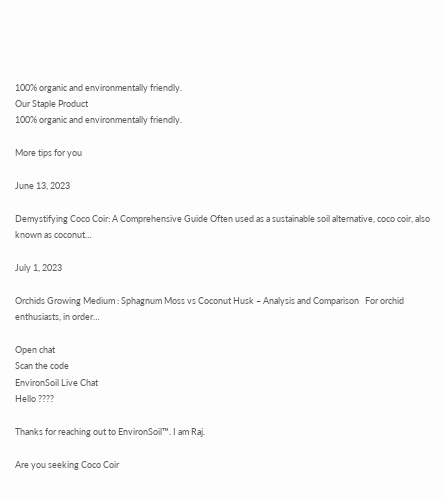100% organic and environmentally friendly.
Our Staple Product
100% organic and environmentally friendly.

More tips for you

June 13, 2023

Demystifying Coco Coir: A Comprehensive Guide Often used as a sustainable soil alternative, coco coir, also known as coconut…

July 1, 2023

Orchids Growing Medium : Sphagnum Moss vs Coconut Husk – Analysis and Comparison   For orchid enthusiasts, in order…

Open chat
Scan the code
EnvironSoil Live Chat
Hello ????

Thanks for reaching out to EnvironSoil™. I am Raj.

Are you seeking Coco Coir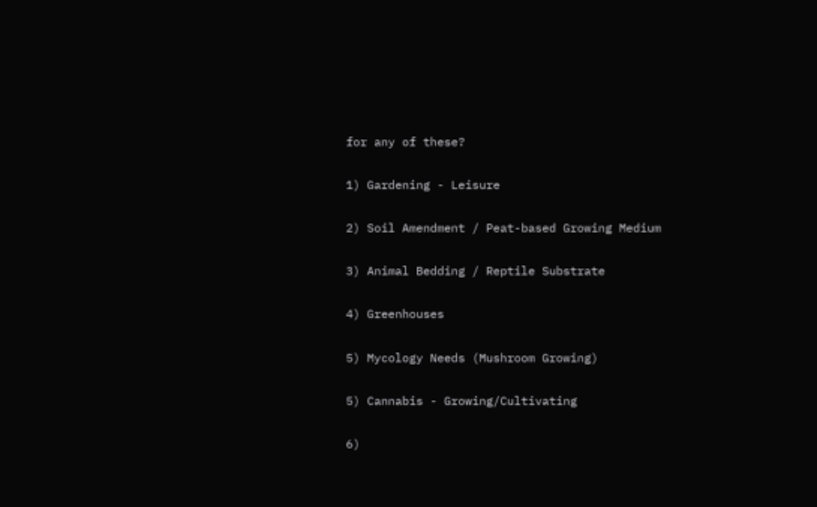for any of these?

1) Gardening - Leisure

2) Soil Amendment / Peat-based Growing Medium

3) Animal Bedding / Reptile Substrate

4) Greenhouses

5) Mycology Needs (Mushroom Growing)

5) Cannabis - Growing/Cultivating

6)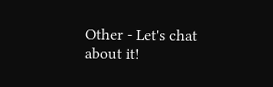Other - Let's chat about it!